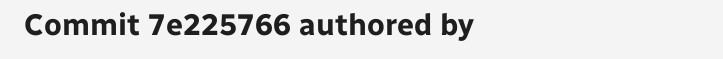Commit 7e225766 authored by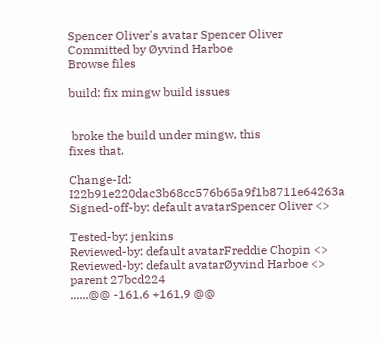Spencer Oliver's avatar Spencer Oliver Committed by Øyvind Harboe
Browse files

build: fix mingw build issues


 broke the build under mingw, this
fixes that.

Change-Id: I22b91e220dac3b68cc576b65a9f1b8711e64263a
Signed-off-by: default avatarSpencer Oliver <>

Tested-by: jenkins
Reviewed-by: default avatarFreddie Chopin <>
Reviewed-by: default avatarØyvind Harboe <>
parent 27bcd224
......@@ -161,6 +161,9 @@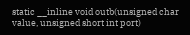static __inline void outb(unsigned char value, unsigned short int port)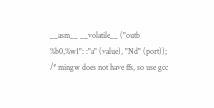__asm__ __volatile__ ("outb %b0,%w1": :"a" (value), "Nd" (port));
/* mingw does not have ffs, so use gcc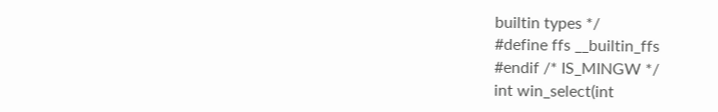builtin types */
#define ffs __builtin_ffs
#endif /* IS_MINGW */
int win_select(int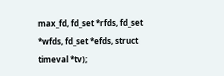max_fd, fd_set *rfds, fd_set *wfds, fd_set *efds, struct timeval *tv);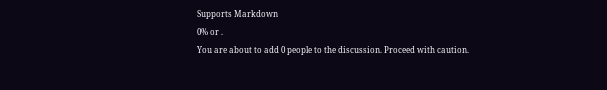Supports Markdown
0% or .
You are about to add 0 people to the discussion. Proceed with caution.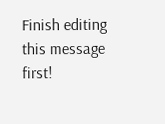Finish editing this message first!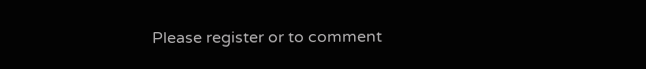Please register or to comment